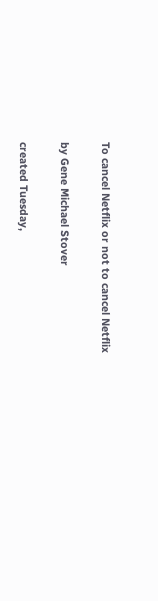To cancel Netflix or not to cancel Netflix

by Gene Michael Stover

created Tuesday,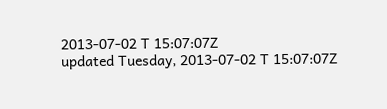2013-07-02 T 15:07:07Z
updated Tuesday, 2013-07-02 T 15:07:07Z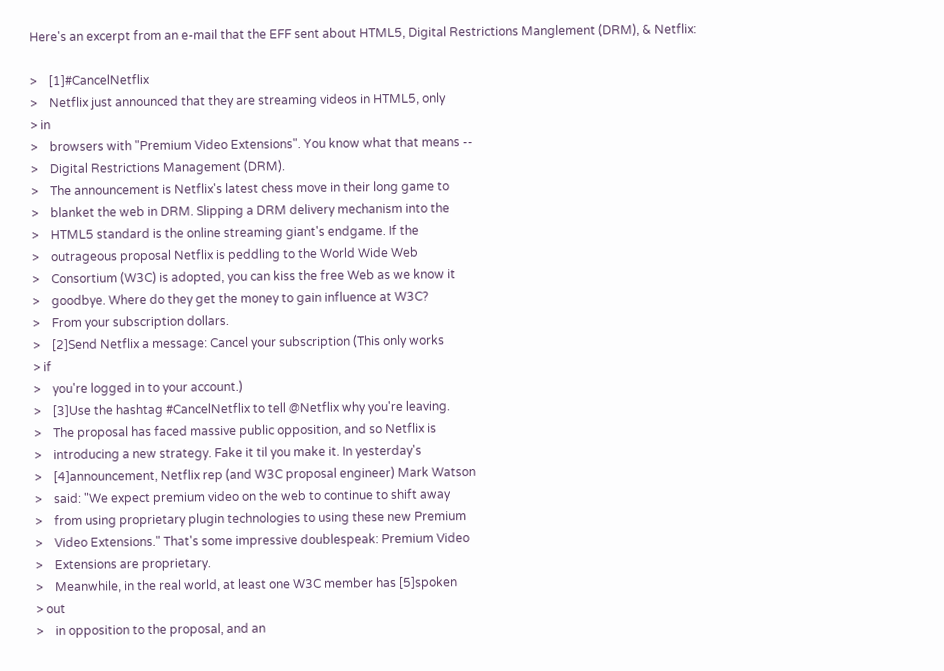Here's an excerpt from an e-mail that the EFF sent about HTML5, Digital Restrictions Manglement (DRM), & Netflix:

>    [1]#CancelNetflix
>    Netflix just announced that they are streaming videos in HTML5, only
> in
>    browsers with "Premium Video Extensions". You know what that means --
>    Digital Restrictions Management (DRM).
>    The announcement is Netflix's latest chess move in their long game to
>    blanket the web in DRM. Slipping a DRM delivery mechanism into the
>    HTML5 standard is the online streaming giant's endgame. If the
>    outrageous proposal Netflix is peddling to the World Wide Web
>    Consortium (W3C) is adopted, you can kiss the free Web as we know it
>    goodbye. Where do they get the money to gain influence at W3C?
>    From your subscription dollars.
>    [2]Send Netflix a message: Cancel your subscription (This only works
> if
>    you're logged in to your account.)
>    [3]Use the hashtag #CancelNetflix to tell @Netflix why you're leaving.
>    The proposal has faced massive public opposition, and so Netflix is
>    introducing a new strategy. Fake it til you make it. In yesterday's
>    [4]announcement, Netflix rep (and W3C proposal engineer) Mark Watson
>    said: "We expect premium video on the web to continue to shift away
>    from using proprietary plugin technologies to using these new Premium
>    Video Extensions." That's some impressive doublespeak: Premium Video
>    Extensions are proprietary.
>    Meanwhile, in the real world, at least one W3C member has [5]spoken
> out
>    in opposition to the proposal, and an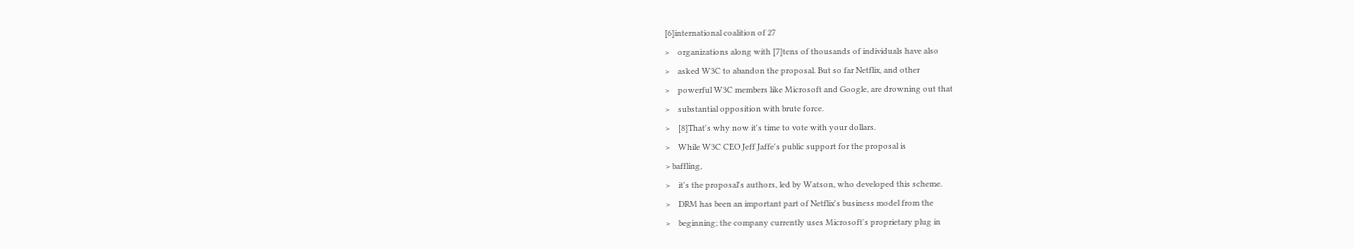[6]international coalition of 27
>    organizations along with [7]tens of thousands of individuals have also
>    asked W3C to abandon the proposal. But so far Netflix, and other
>    powerful W3C members like Microsoft and Google, are drowning out that
>    substantial opposition with brute force.
>    [8]That's why now it's time to vote with your dollars.
>    While W3C CEO Jeff Jaffe's public support for the proposal is
> baffling,
>    it's the proposal's authors, led by Watson, who developed this scheme.
>    DRM has been an important part of Netflix's business model from the
>    beginning; the company currently uses Microsoft's proprietary plug in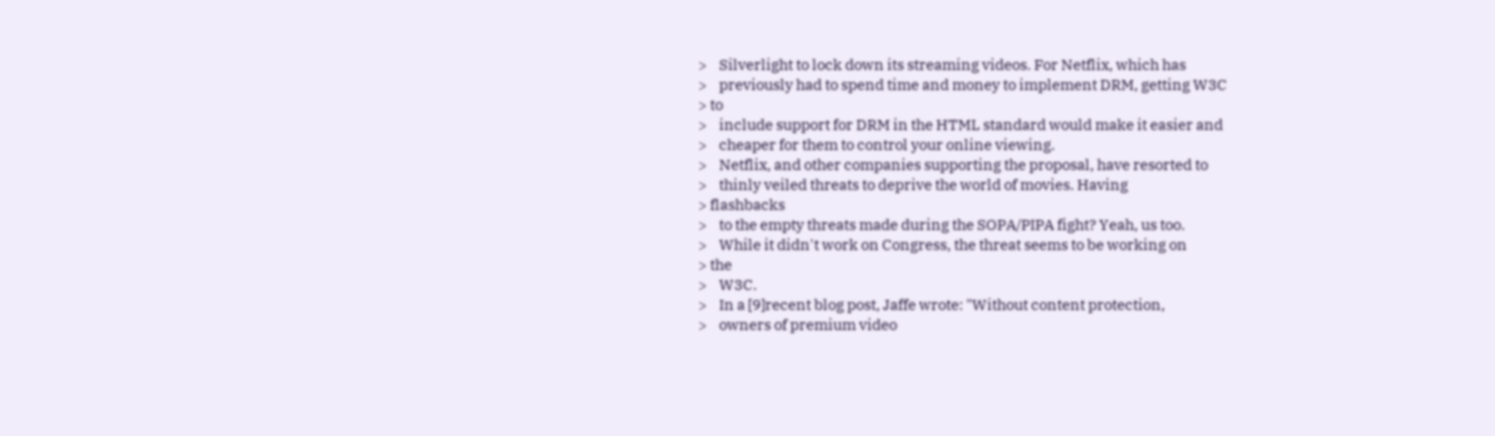>    Silverlight to lock down its streaming videos. For Netflix, which has
>    previously had to spend time and money to implement DRM, getting W3C
> to
>    include support for DRM in the HTML standard would make it easier and
>    cheaper for them to control your online viewing.
>    Netflix, and other companies supporting the proposal, have resorted to
>    thinly veiled threats to deprive the world of movies. Having
> flashbacks
>    to the empty threats made during the SOPA/PIPA fight? Yeah, us too.
>    While it didn't work on Congress, the threat seems to be working on
> the
>    W3C.
>    In a [9]recent blog post, Jaffe wrote: "Without content protection,
>    owners of premium video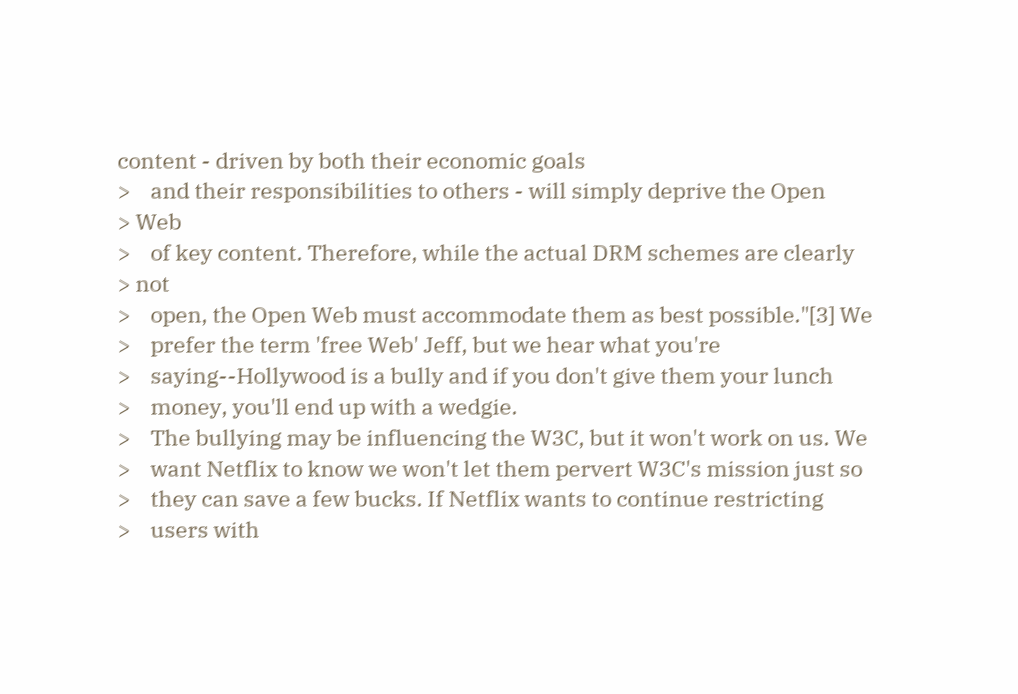content - driven by both their economic goals
>    and their responsibilities to others - will simply deprive the Open
> Web
>    of key content. Therefore, while the actual DRM schemes are clearly
> not
>    open, the Open Web must accommodate them as best possible."[3] We
>    prefer the term 'free Web' Jeff, but we hear what you're
>    saying--Hollywood is a bully and if you don't give them your lunch
>    money, you'll end up with a wedgie.
>    The bullying may be influencing the W3C, but it won't work on us. We
>    want Netflix to know we won't let them pervert W3C's mission just so
>    they can save a few bucks. If Netflix wants to continue restricting
>    users with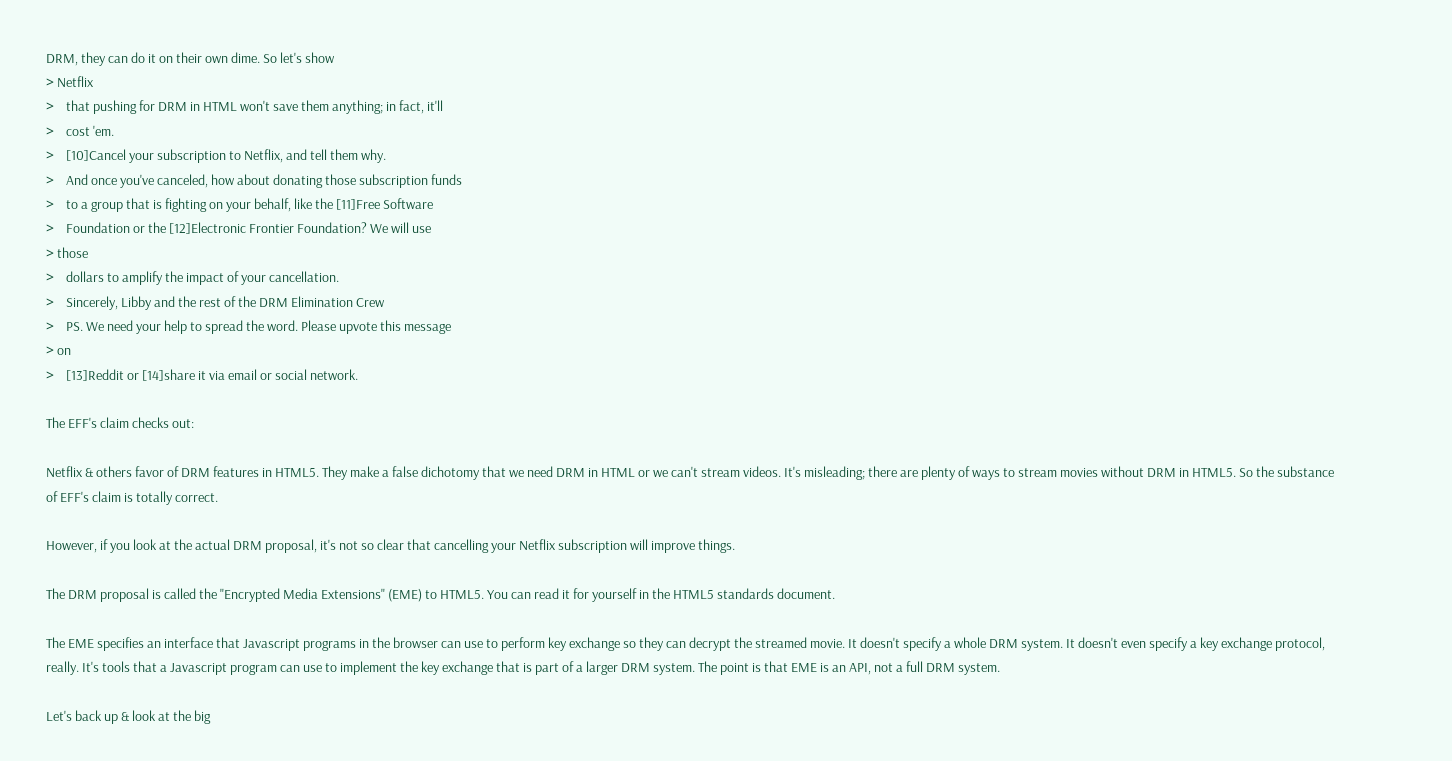DRM, they can do it on their own dime. So let's show
> Netflix
>    that pushing for DRM in HTML won't save them anything; in fact, it'll
>    cost 'em.
>    [10]Cancel your subscription to Netflix, and tell them why.
>    And once you've canceled, how about donating those subscription funds
>    to a group that is fighting on your behalf, like the [11]Free Software
>    Foundation or the [12]Electronic Frontier Foundation? We will use
> those
>    dollars to amplify the impact of your cancellation.
>    Sincerely, Libby and the rest of the DRM Elimination Crew
>    PS. We need your help to spread the word. Please upvote this message
> on
>    [13]Reddit or [14]share it via email or social network.

The EFF's claim checks out:

Netflix & others favor of DRM features in HTML5. They make a false dichotomy that we need DRM in HTML or we can't stream videos. It's misleading; there are plenty of ways to stream movies without DRM in HTML5. So the substance of EFF's claim is totally correct.

However, if you look at the actual DRM proposal, it's not so clear that cancelling your Netflix subscription will improve things.

The DRM proposal is called the "Encrypted Media Extensions" (EME) to HTML5. You can read it for yourself in the HTML5 standards document.

The EME specifies an interface that Javascript programs in the browser can use to perform key exchange so they can decrypt the streamed movie. It doesn't specify a whole DRM system. It doesn't even specify a key exchange protocol, really. It's tools that a Javascript program can use to implement the key exchange that is part of a larger DRM system. The point is that EME is an API, not a full DRM system.

Let's back up & look at the big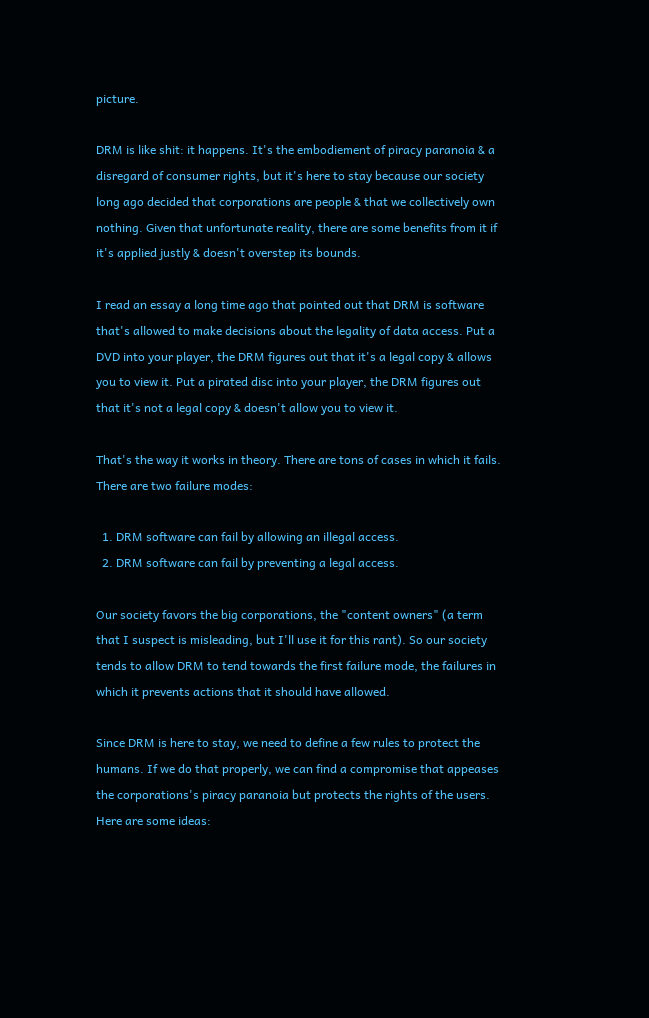picture.

DRM is like shit: it happens. It's the embodiement of piracy paranoia & a disregard of consumer rights, but it's here to stay because our society long ago decided that corporations are people & that we collectively own nothing. Given that unfortunate reality, there are some benefits from it if it's applied justly & doesn't overstep its bounds.

I read an essay a long time ago that pointed out that DRM is software that's allowed to make decisions about the legality of data access. Put a DVD into your player, the DRM figures out that it's a legal copy & allows you to view it. Put a pirated disc into your player, the DRM figures out that it's not a legal copy & doesn't allow you to view it.

That's the way it works in theory. There are tons of cases in which it fails. There are two failure modes:

  1. DRM software can fail by allowing an illegal access.
  2. DRM software can fail by preventing a legal access.

Our society favors the big corporations, the "content owners" (a term that I suspect is misleading, but I'll use it for this rant). So our society tends to allow DRM to tend towards the first failure mode, the failures in which it prevents actions that it should have allowed.

Since DRM is here to stay, we need to define a few rules to protect the humans. If we do that properly, we can find a compromise that appeases the corporations's piracy paranoia but protects the rights of the users. Here are some ideas: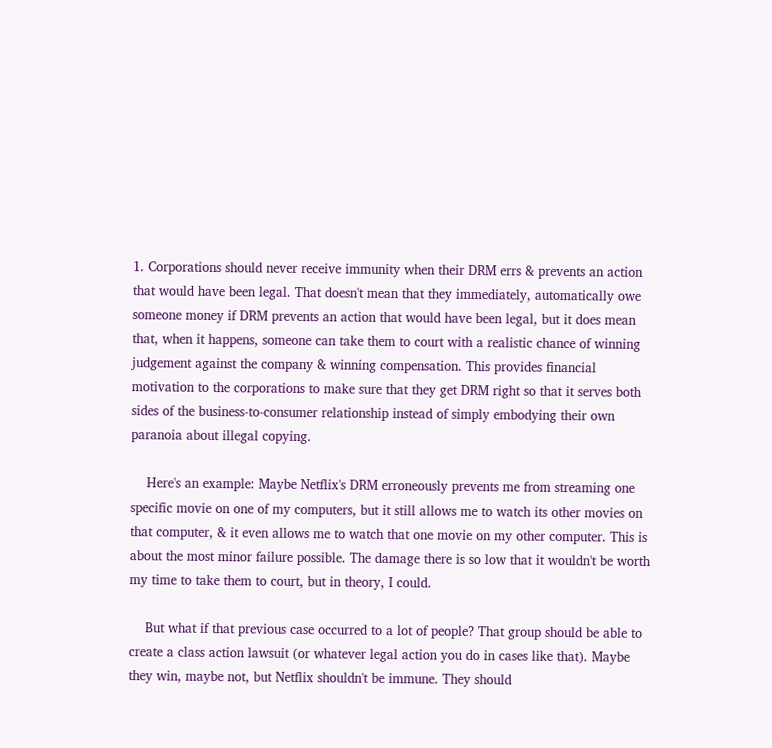1. Corporations should never receive immunity when their DRM errs & prevents an action that would have been legal. That doesn't mean that they immediately, automatically owe someone money if DRM prevents an action that would have been legal, but it does mean that, when it happens, someone can take them to court with a realistic chance of winning judgement against the company & winning compensation. This provides financial motivation to the corporations to make sure that they get DRM right so that it serves both sides of the business-to-consumer relationship instead of simply embodying their own paranoia about illegal copying.

    Here's an example: Maybe Netflix's DRM erroneously prevents me from streaming one specific movie on one of my computers, but it still allows me to watch its other movies on that computer, & it even allows me to watch that one movie on my other computer. This is about the most minor failure possible. The damage there is so low that it wouldn't be worth my time to take them to court, but in theory, I could.

    But what if that previous case occurred to a lot of people? That group should be able to create a class action lawsuit (or whatever legal action you do in cases like that). Maybe they win, maybe not, but Netflix shouldn't be immune. They should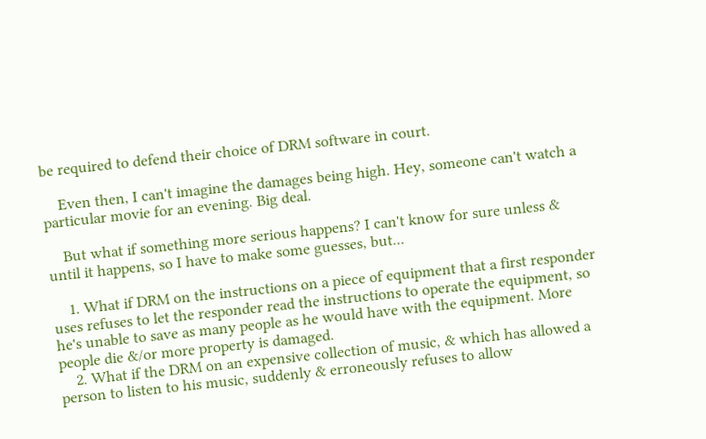be required to defend their choice of DRM software in court.

    Even then, I can't imagine the damages being high. Hey, someone can't watch a particular movie for an evening. Big deal.

    But what if something more serious happens? I can't know for sure unless & until it happens, so I have to make some guesses, but...

    1. What if DRM on the instructions on a piece of equipment that a first responder uses refuses to let the responder read the instructions to operate the equipment, so he's unable to save as many people as he would have with the equipment. More people die &/or more property is damaged.
    2. What if the DRM on an expensive collection of music, & which has allowed a person to listen to his music, suddenly & erroneously refuses to allow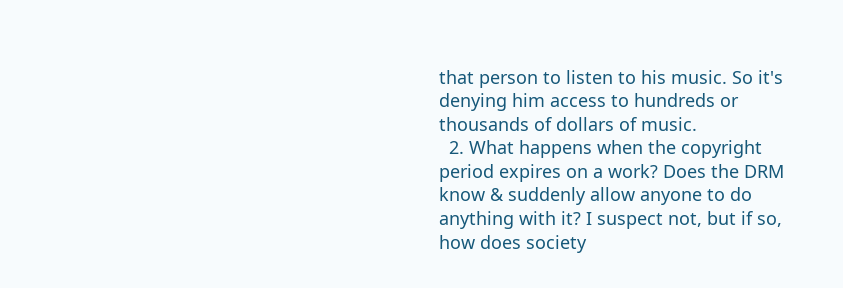that person to listen to his music. So it's denying him access to hundreds or thousands of dollars of music.
  2. What happens when the copyright period expires on a work? Does the DRM know & suddenly allow anyone to do anything with it? I suspect not, but if so, how does society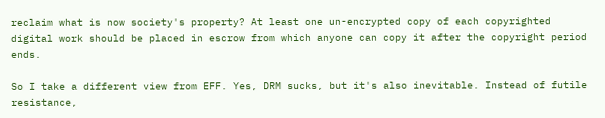reclaim what is now society's property? At least one un-encrypted copy of each copyrighted digital work should be placed in escrow from which anyone can copy it after the copyright period ends.

So I take a different view from EFF. Yes, DRM sucks, but it's also inevitable. Instead of futile resistance,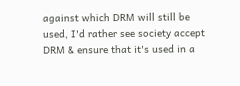against which DRM will still be used, I'd rather see society accept DRM & ensure that it's used in a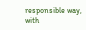responsible way, with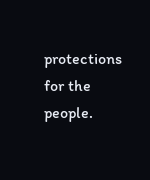protections for the people.